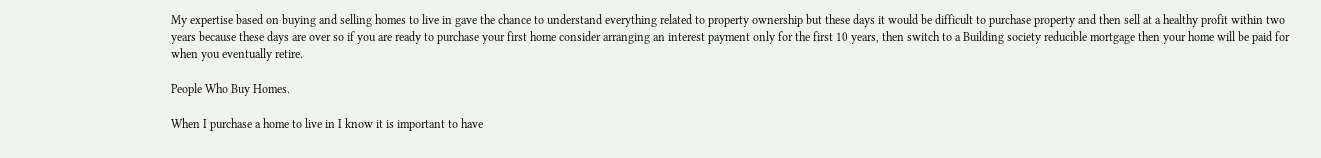My expertise based on buying and selling homes to live in gave the chance to understand everything related to property ownership but these days it would be difficult to purchase property and then sell at a healthy profit within two years because these days are over so if you are ready to purchase your first home consider arranging an interest payment only for the first 10 years, then switch to a Building society reducible mortgage then your home will be paid for when you eventually retire.

People Who Buy Homes.

When I purchase a home to live in I know it is important to have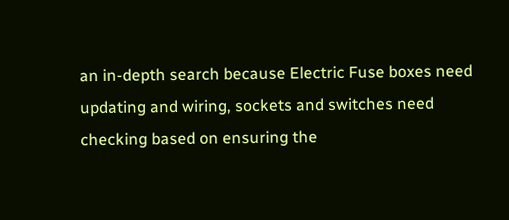an in-depth search because Electric Fuse boxes need updating and wiring, sockets and switches need checking based on ensuring the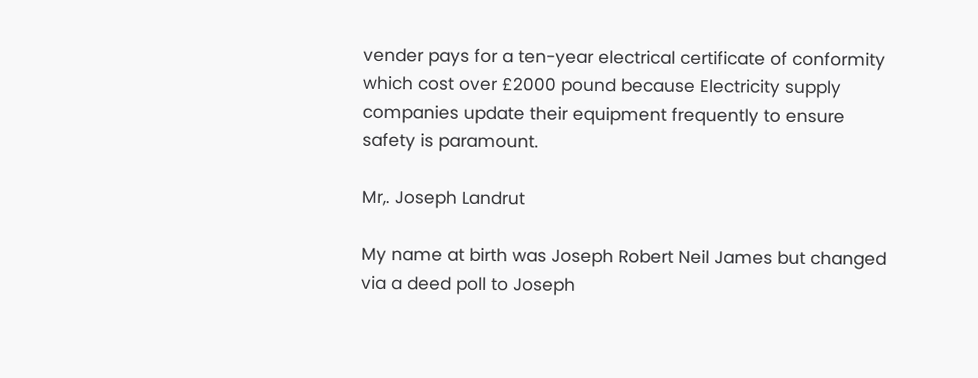vender pays for a ten-year electrical certificate of conformity which cost over £2000 pound because Electricity supply companies update their equipment frequently to ensure safety is paramount.

Mr,. Joseph Landrut

My name at birth was Joseph Robert Neil James but changed via a deed poll to Joseph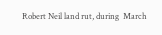Robert Neil land rut, during  March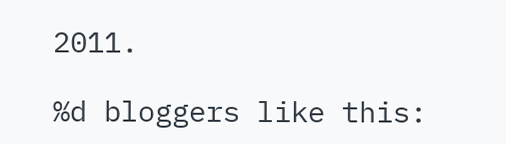2011.

%d bloggers like this: